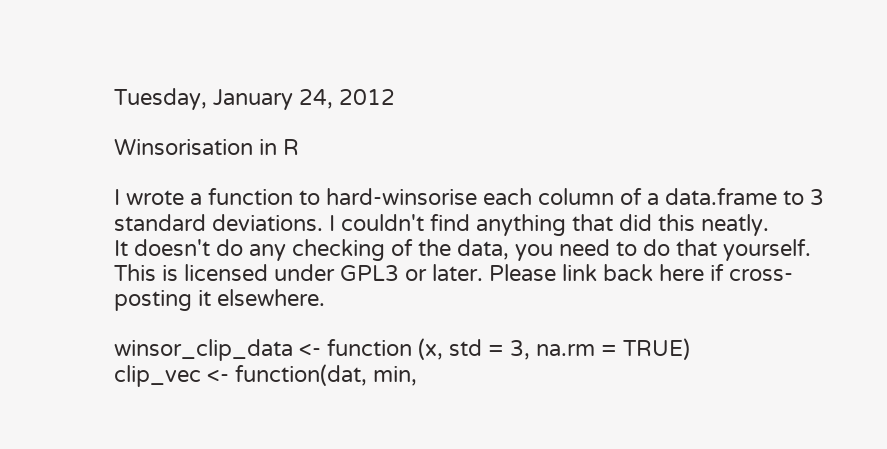Tuesday, January 24, 2012

Winsorisation in R

I wrote a function to hard-winsorise each column of a data.frame to 3 standard deviations. I couldn't find anything that did this neatly.
It doesn't do any checking of the data, you need to do that yourself. This is licensed under GPL3 or later. Please link back here if cross-posting it elsewhere.

winsor_clip_data <- function (x, std = 3, na.rm = TRUE)
clip_vec <- function(dat, min,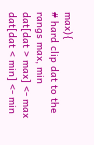max){
# hard clip dat to the rangs max, min
dat[dat > max] <- max
dat[dat < min] <- min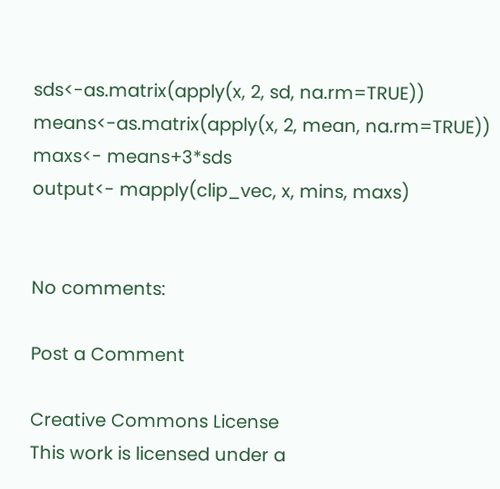sds<-as.matrix(apply(x, 2, sd, na.rm=TRUE))
means<-as.matrix(apply(x, 2, mean, na.rm=TRUE))
maxs<- means+3*sds
output<- mapply(clip_vec, x, mins, maxs)


No comments:

Post a Comment

Creative Commons License
This work is licensed under a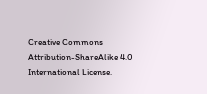Creative Commons Attribution-ShareAlike 4.0 International License.